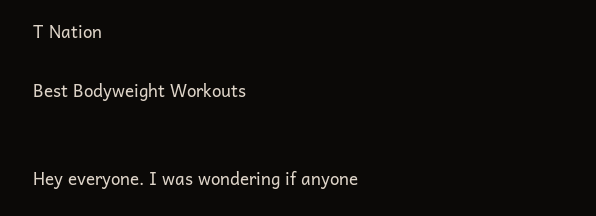T Nation

Best Bodyweight Workouts


Hey everyone. I was wondering if anyone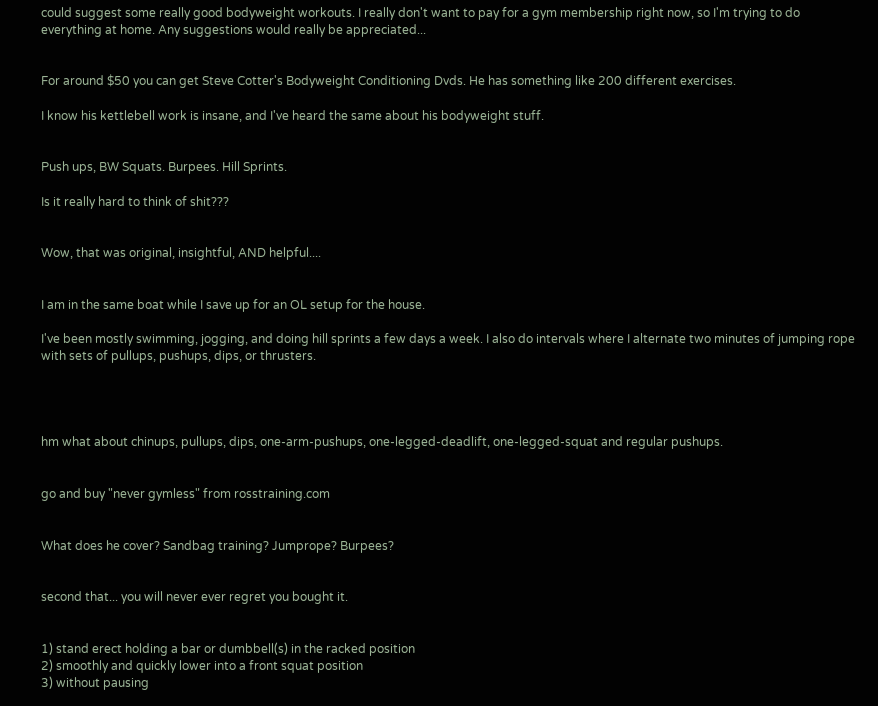could suggest some really good bodyweight workouts. I really don't want to pay for a gym membership right now, so I'm trying to do everything at home. Any suggestions would really be appreciated...


For around $50 you can get Steve Cotter's Bodyweight Conditioning Dvds. He has something like 200 different exercises.

I know his kettlebell work is insane, and I've heard the same about his bodyweight stuff.


Push ups, BW Squats. Burpees. Hill Sprints.

Is it really hard to think of shit???


Wow, that was original, insightful, AND helpful....


I am in the same boat while I save up for an OL setup for the house.

I've been mostly swimming, jogging, and doing hill sprints a few days a week. I also do intervals where I alternate two minutes of jumping rope with sets of pullups, pushups, dips, or thrusters.




hm what about chinups, pullups, dips, one-arm-pushups, one-legged-deadlift, one-legged-squat and regular pushups.


go and buy "never gymless" from rosstraining.com


What does he cover? Sandbag training? Jumprope? Burpees?


second that... you will never ever regret you bought it.


1) stand erect holding a bar or dumbbell(s) in the racked position
2) smoothly and quickly lower into a front squat position
3) without pausing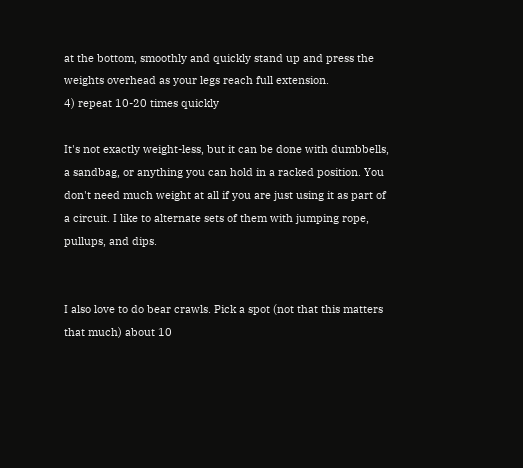at the bottom, smoothly and quickly stand up and press the weights overhead as your legs reach full extension.
4) repeat 10-20 times quickly

It's not exactly weight-less, but it can be done with dumbbells, a sandbag, or anything you can hold in a racked position. You don't need much weight at all if you are just using it as part of a circuit. I like to alternate sets of them with jumping rope, pullups, and dips.


I also love to do bear crawls. Pick a spot (not that this matters that much) about 10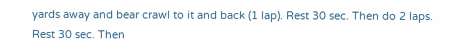yards away and bear crawl to it and back (1 lap). Rest 30 sec. Then do 2 laps. Rest 30 sec. Then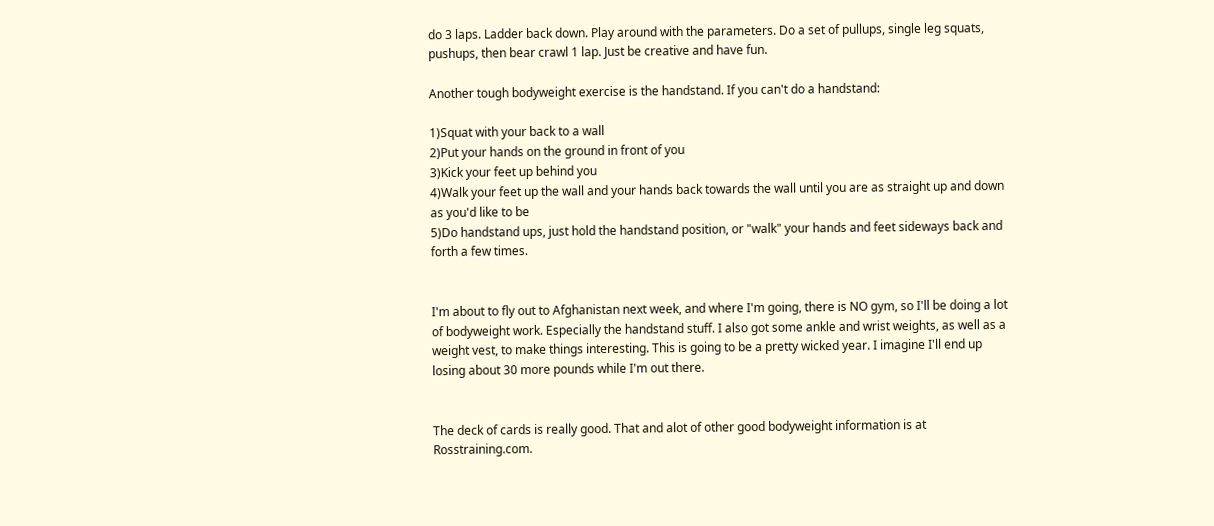do 3 laps. Ladder back down. Play around with the parameters. Do a set of pullups, single leg squats, pushups, then bear crawl 1 lap. Just be creative and have fun.

Another tough bodyweight exercise is the handstand. If you can't do a handstand:

1)Squat with your back to a wall
2)Put your hands on the ground in front of you
3)Kick your feet up behind you
4)Walk your feet up the wall and your hands back towards the wall until you are as straight up and down as you'd like to be
5)Do handstand ups, just hold the handstand position, or "walk" your hands and feet sideways back and forth a few times.


I'm about to fly out to Afghanistan next week, and where I'm going, there is NO gym, so I'll be doing a lot of bodyweight work. Especially the handstand stuff. I also got some ankle and wrist weights, as well as a weight vest, to make things interesting. This is going to be a pretty wicked year. I imagine I'll end up losing about 30 more pounds while I'm out there.


The deck of cards is really good. That and alot of other good bodyweight information is at Rosstraining.com.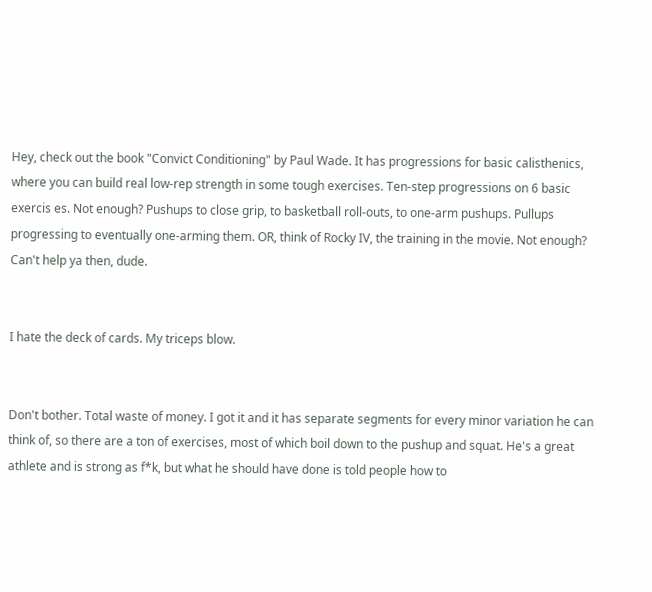Hey, check out the book "Convict Conditioning" by Paul Wade. It has progressions for basic calisthenics, where you can build real low-rep strength in some tough exercises. Ten-step progressions on 6 basic exercis es. Not enough? Pushups to close grip, to basketball roll-outs, to one-arm pushups. Pullups progressing to eventually one-arming them. OR, think of Rocky IV, the training in the movie. Not enough? Can't help ya then, dude.


I hate the deck of cards. My triceps blow.


Don't bother. Total waste of money. I got it and it has separate segments for every minor variation he can think of, so there are a ton of exercises, most of which boil down to the pushup and squat. He's a great athlete and is strong as f*k, but what he should have done is told people how to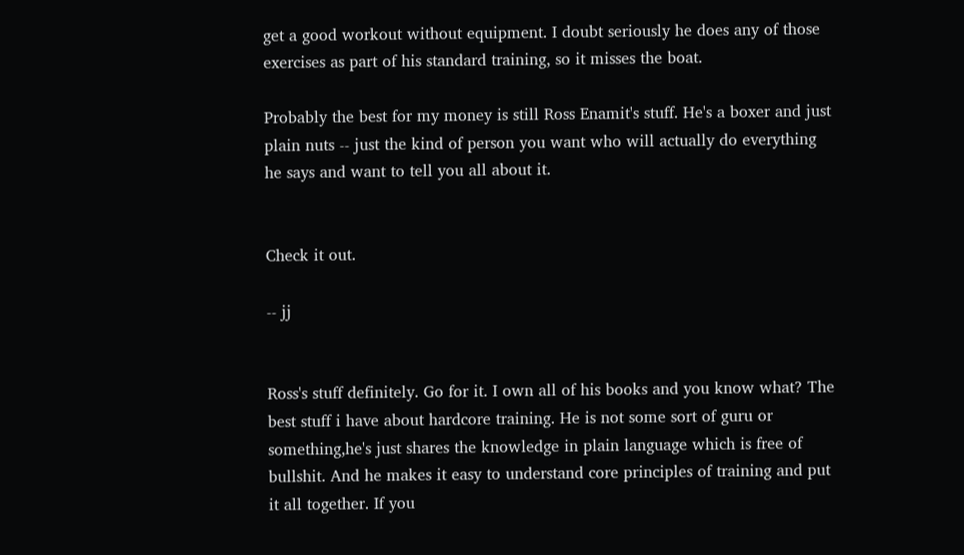get a good workout without equipment. I doubt seriously he does any of those exercises as part of his standard training, so it misses the boat.

Probably the best for my money is still Ross Enamit's stuff. He's a boxer and just plain nuts -- just the kind of person you want who will actually do everything he says and want to tell you all about it.


Check it out.

-- jj


Ross's stuff definitely. Go for it. I own all of his books and you know what? The best stuff i have about hardcore training. He is not some sort of guru or something,he's just shares the knowledge in plain language which is free of bullshit. And he makes it easy to understand core principles of training and put it all together. If you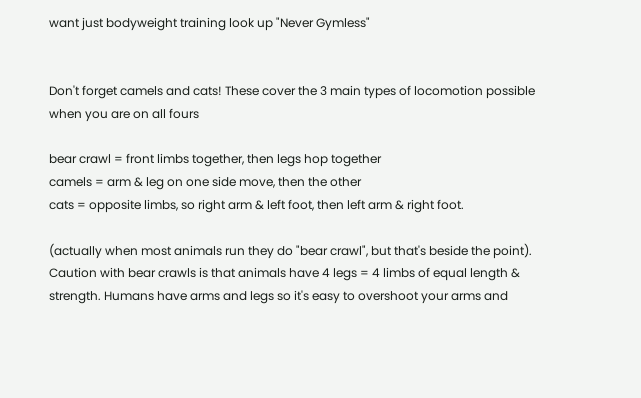want just bodyweight training look up "Never Gymless"


Don't forget camels and cats! These cover the 3 main types of locomotion possible when you are on all fours

bear crawl = front limbs together, then legs hop together
camels = arm & leg on one side move, then the other
cats = opposite limbs, so right arm & left foot, then left arm & right foot.

(actually when most animals run they do "bear crawl", but that's beside the point). Caution with bear crawls is that animals have 4 legs = 4 limbs of equal length & strength. Humans have arms and legs so it's easy to overshoot your arms and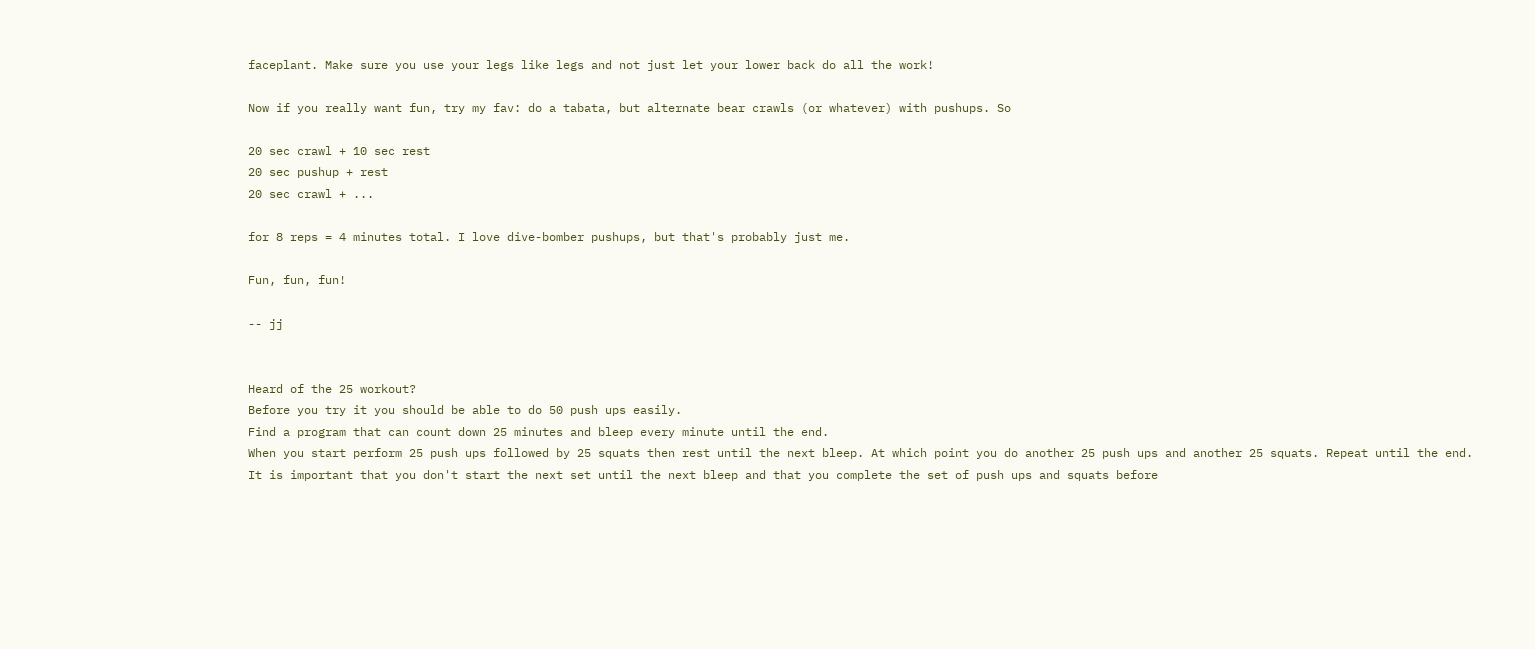faceplant. Make sure you use your legs like legs and not just let your lower back do all the work!

Now if you really want fun, try my fav: do a tabata, but alternate bear crawls (or whatever) with pushups. So

20 sec crawl + 10 sec rest
20 sec pushup + rest
20 sec crawl + ...

for 8 reps = 4 minutes total. I love dive-bomber pushups, but that's probably just me.

Fun, fun, fun!

-- jj


Heard of the 25 workout?
Before you try it you should be able to do 50 push ups easily.
Find a program that can count down 25 minutes and bleep every minute until the end.
When you start perform 25 push ups followed by 25 squats then rest until the next bleep. At which point you do another 25 push ups and another 25 squats. Repeat until the end.
It is important that you don't start the next set until the next bleep and that you complete the set of push ups and squats before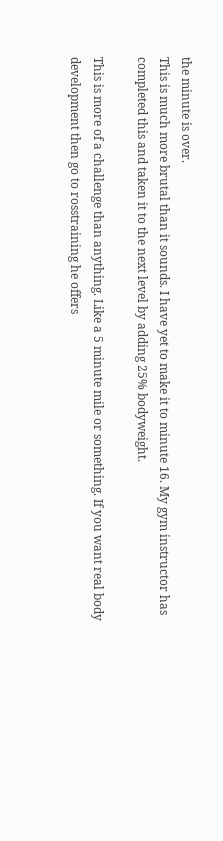the minute is over.
This is much more brutal than it sounds. I have yet to make it to minute 16. My gym instructor has completed this and taken it to the next level by adding 25% bodyweight.

This is more of a challenge than anything. Like a 5 minute mile or something. If you want real body development then go to rosstraining he offers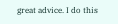great advice. I do this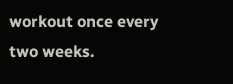workout once every two weeks.